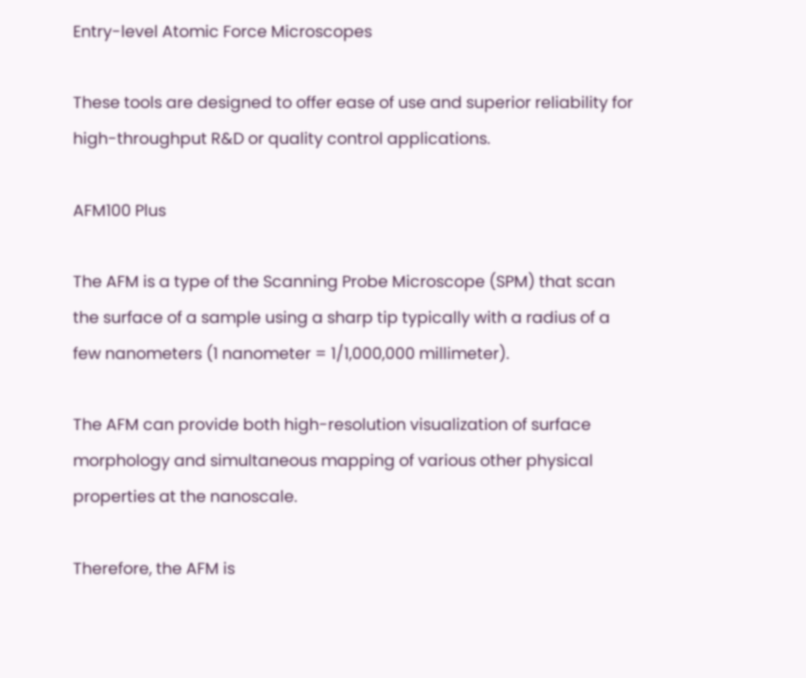Entry-level Atomic Force Microscopes

These tools are designed to offer ease of use and superior reliability for high-throughput R&D or quality control applications.

AFM100 Plus

The AFM is a type of the Scanning Probe Microscope (SPM) that scan the surface of a sample using a sharp tip typically with a radius of a few nanometers (1 nanometer = 1/1,000,000 millimeter).

The AFM can provide both high-resolution visualization of surface morphology and simultaneous mapping of various other physical properties at the nanoscale.

Therefore, the AFM is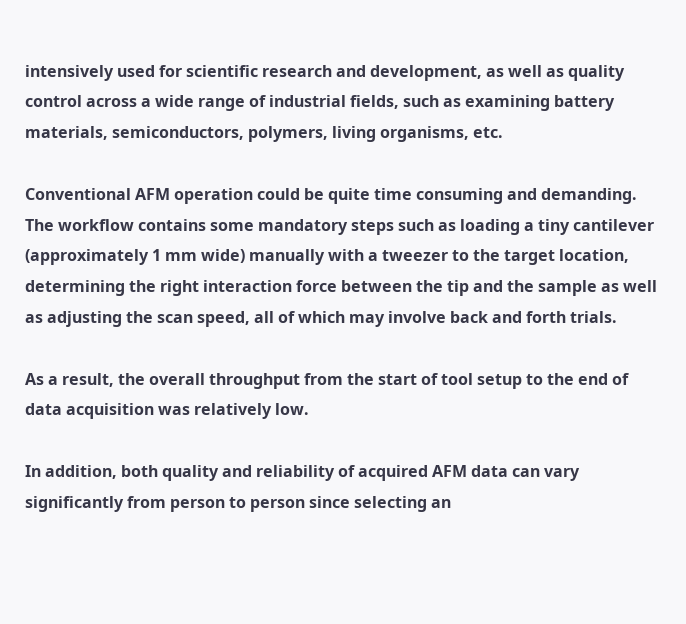intensively used for scientific research and development, as well as quality control across a wide range of industrial fields, such as examining battery materials, semiconductors, polymers, living organisms, etc.

Conventional AFM operation could be quite time consuming and demanding. The workflow contains some mandatory steps such as loading a tiny cantilever (approximately 1 mm wide) manually with a tweezer to the target location, determining the right interaction force between the tip and the sample as well as adjusting the scan speed, all of which may involve back and forth trials.

As a result, the overall throughput from the start of tool setup to the end of data acquisition was relatively low.

In addition, both quality and reliability of acquired AFM data can vary significantly from person to person since selecting an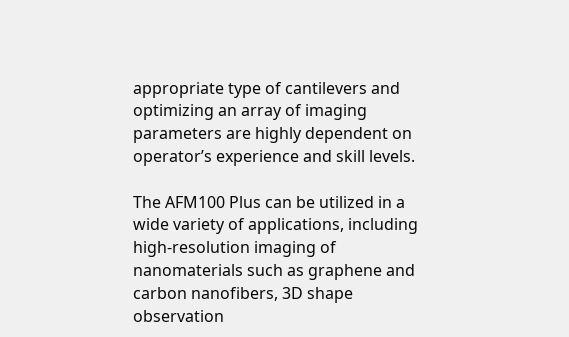appropriate type of cantilevers and optimizing an array of imaging parameters are highly dependent on operator’s experience and skill levels.

The AFM100 Plus can be utilized in a wide variety of applications, including high-resolution imaging of nanomaterials such as graphene and carbon nanofibers, 3D shape observation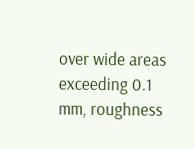over wide areas exceeding 0.1 mm, roughness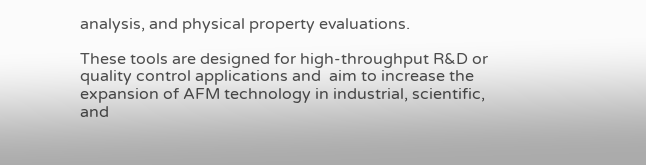analysis, and physical property evaluations.

These tools are designed for high-throughput R&D or quality control applications and  aim to increase the expansion of AFM technology in industrial, scientific, and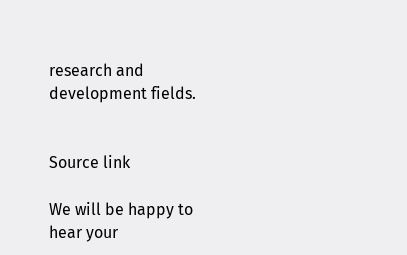research and development fields.


Source link

We will be happy to hear your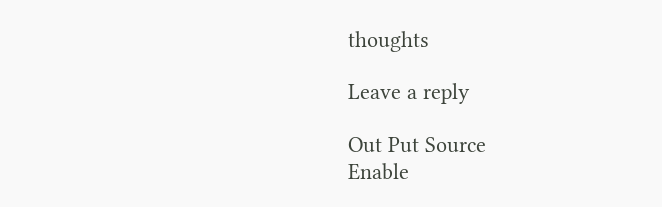thoughts

Leave a reply

Out Put Source
Enable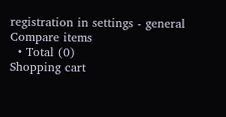registration in settings - general
Compare items
  • Total (0)
Shopping cart